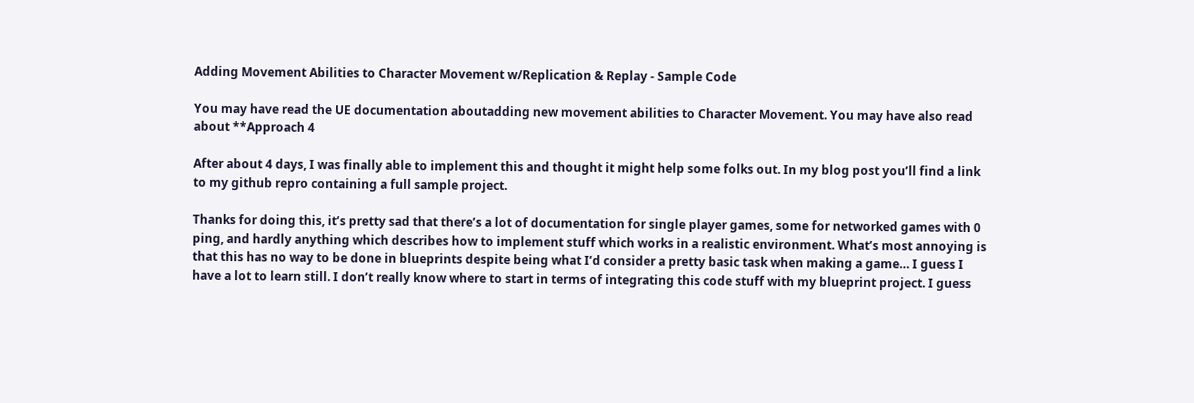Adding Movement Abilities to Character Movement w/Replication & Replay - Sample Code

You may have read the UE documentation aboutadding new movement abilities to Character Movement. You may have also read about **Approach 4

After about 4 days, I was finally able to implement this and thought it might help some folks out. In my blog post you’ll find a link to my github repro containing a full sample project.

Thanks for doing this, it’s pretty sad that there’s a lot of documentation for single player games, some for networked games with 0 ping, and hardly anything which describes how to implement stuff which works in a realistic environment. What’s most annoying is that this has no way to be done in blueprints despite being what I’d consider a pretty basic task when making a game… I guess I have a lot to learn still. I don’t really know where to start in terms of integrating this code stuff with my blueprint project. I guess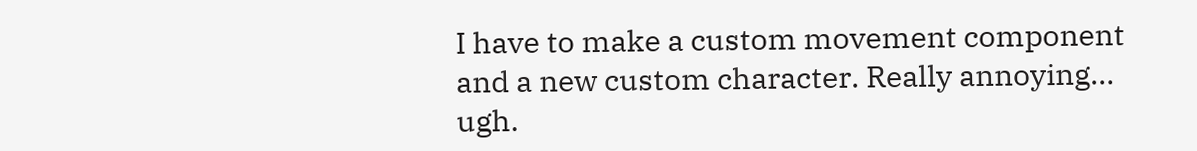I have to make a custom movement component and a new custom character. Really annoying… ugh.